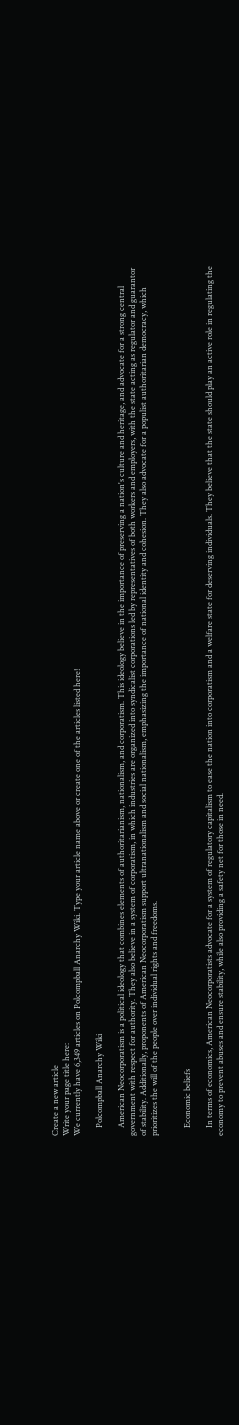Create a new article
Write your page title here:
We currently have 6,349 articles on Polcompball Anarchy Wiki. Type your article name above or create one of the articles listed here!

    Polcompball Anarchy Wiki

    American Neocorporatism is a political ideology that combines elements of authoritarianism, nationalism, and corporatism. This ideology believe in the importance of preserving a nation's culture and heritage, and advocate for a strong central government with respect for authority. They also believe in a system of corporatism, in which industries are organized into syndicalist corporations led by representatives of both workers and employers, with the state acting as regulator and guarantor of stability. Additionally, proponents of American Neocorporatism support ultranationalism and social nationalism, emphasizing the importance of national identity and cohesion. They also advocate for a populist authoritarian democracy, which prioritizes the will of the people over individual rights and freedoms.


    Economic beliefs

    In terms of economics, American Neocorporatists advocate for a system of regulatory capitalism to ease the nation into corporatism and a welfare state for deserving individuals. They believe that the state should play an active role in regulating the economy to prevent abuses and ensure stability, while also providing a safety net for those in need.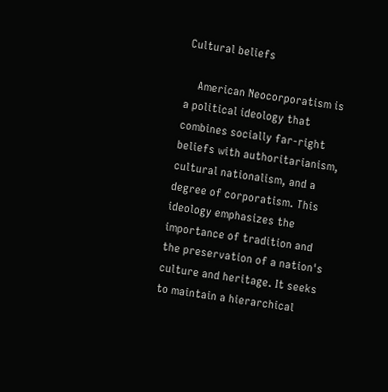Cultural beliefs

    American Neocorporatism is a political ideology that combines socially far-right beliefs with authoritarianism, cultural nationalism, and a degree of corporatism. This ideology emphasizes the importance of tradition and the preservation of a nation's culture and heritage. It seeks to maintain a hierarchical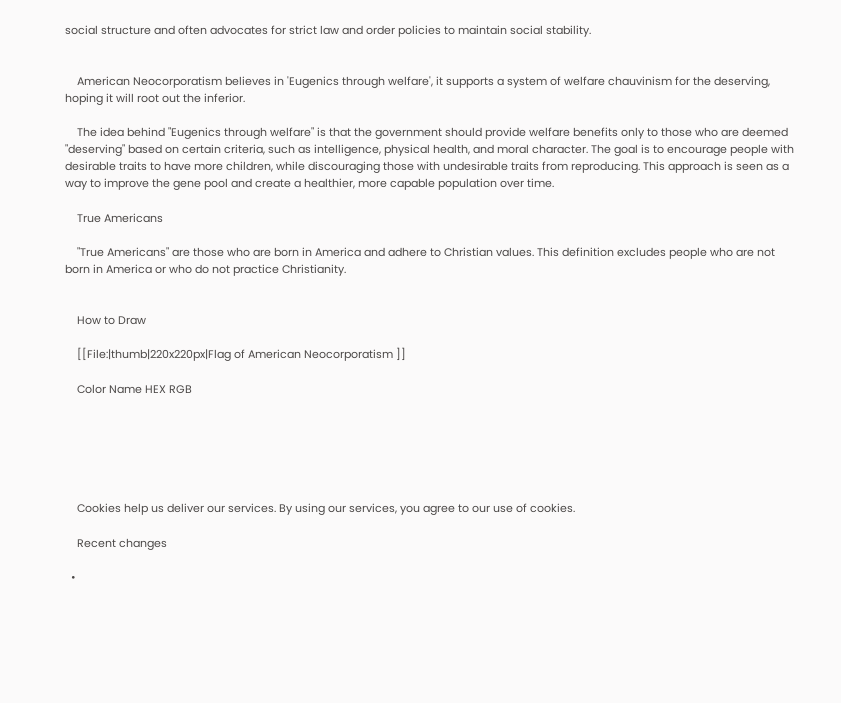social structure and often advocates for strict law and order policies to maintain social stability.


    American Neocorporatism believes in 'Eugenics through welfare', it supports a system of welfare chauvinism for the deserving, hoping it will root out the inferior.

    The idea behind "Eugenics through welfare" is that the government should provide welfare benefits only to those who are deemed "deserving" based on certain criteria, such as intelligence, physical health, and moral character. The goal is to encourage people with desirable traits to have more children, while discouraging those with undesirable traits from reproducing. This approach is seen as a way to improve the gene pool and create a healthier, more capable population over time.

    True Americans

    "True Americans" are those who are born in America and adhere to Christian values. This definition excludes people who are not born in America or who do not practice Christianity.


    How to Draw

    [[File:|thumb|220x220px|Flag of American Neocorporatism ]]

    Color Name HEX RGB






    Cookies help us deliver our services. By using our services, you agree to our use of cookies.

    Recent changes

  •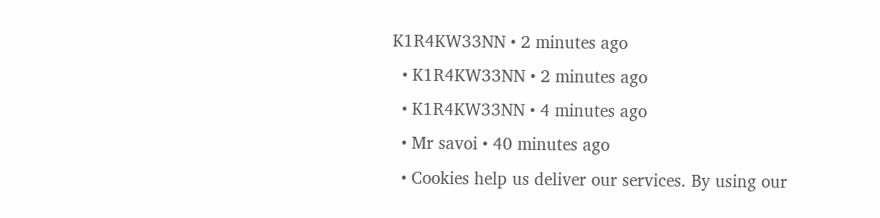K1R4KW33NN • 2 minutes ago
  • K1R4KW33NN • 2 minutes ago
  • K1R4KW33NN • 4 minutes ago
  • Mr savoi • 40 minutes ago
  • Cookies help us deliver our services. By using our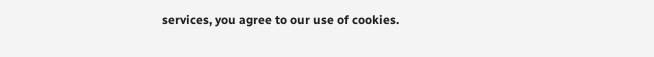services, you agree to our use of cookies.